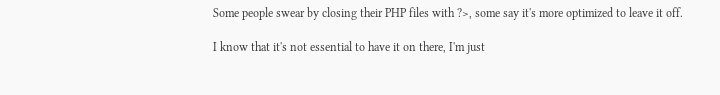Some people swear by closing their PHP files with ?>, some say it's more optimized to leave it off.

I know that it's not essential to have it on there, I'm just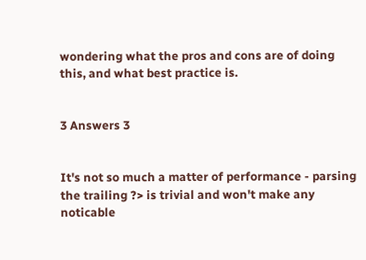wondering what the pros and cons are of doing this, and what best practice is.


3 Answers 3


It's not so much a matter of performance - parsing the trailing ?> is trivial and won't make any noticable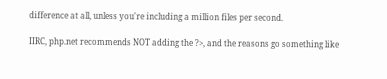difference at all, unless you're including a million files per second.

IIRC, php.net recommends NOT adding the ?>, and the reasons go something like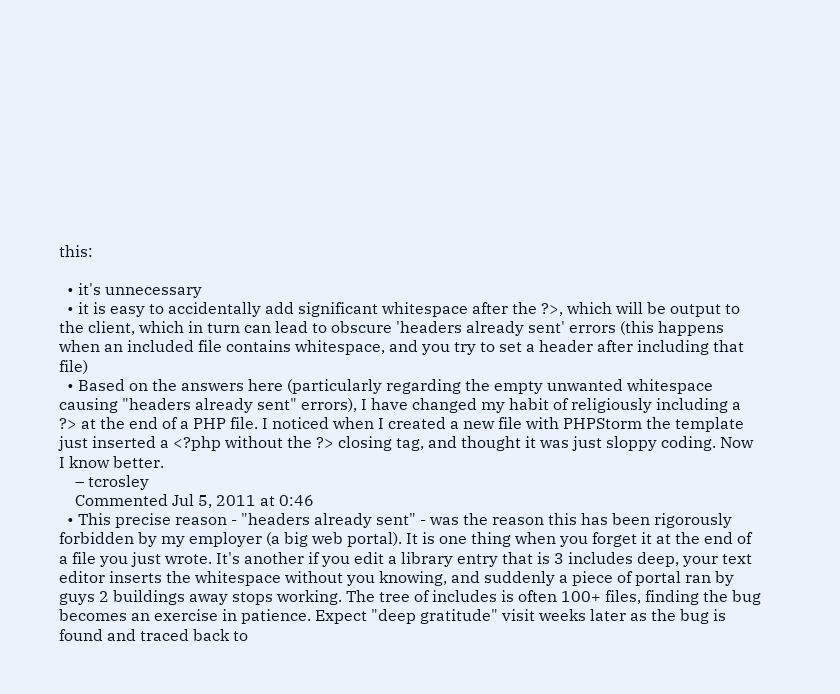this:

  • it's unnecessary
  • it is easy to accidentally add significant whitespace after the ?>, which will be output to the client, which in turn can lead to obscure 'headers already sent' errors (this happens when an included file contains whitespace, and you try to set a header after including that file)
  • Based on the answers here (particularly regarding the empty unwanted whitespace causing "headers already sent" errors), I have changed my habit of religiously including a ?> at the end of a PHP file. I noticed when I created a new file with PHPStorm the template just inserted a <?php without the ?> closing tag, and thought it was just sloppy coding. Now I know better.
    – tcrosley
    Commented Jul 5, 2011 at 0:46
  • This precise reason - "headers already sent" - was the reason this has been rigorously forbidden by my employer (a big web portal). It is one thing when you forget it at the end of a file you just wrote. It's another if you edit a library entry that is 3 includes deep, your text editor inserts the whitespace without you knowing, and suddenly a piece of portal ran by guys 2 buildings away stops working. The tree of includes is often 100+ files, finding the bug becomes an exercise in patience. Expect "deep gratitude" visit weeks later as the bug is found and traced back to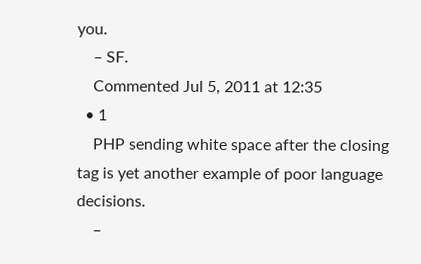you.
    – SF.
    Commented Jul 5, 2011 at 12:35
  • 1
    PHP sending white space after the closing tag is yet another example of poor language decisions.
    –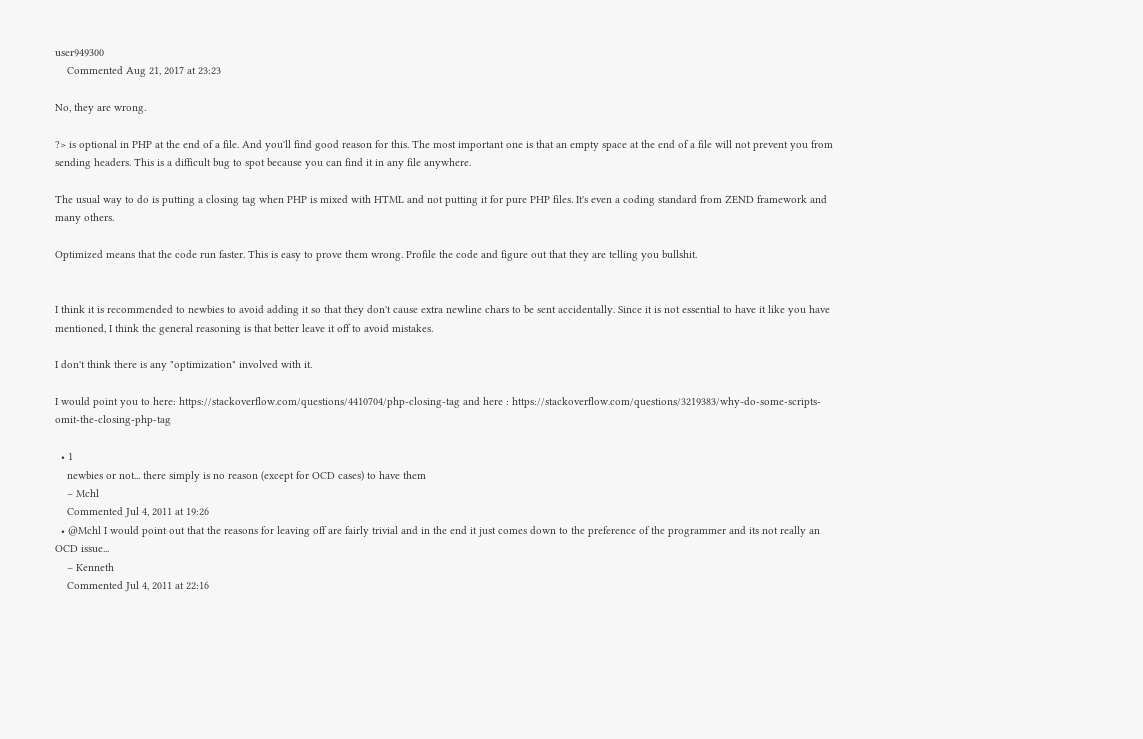user949300
    Commented Aug 21, 2017 at 23:23

No, they are wrong.

?> is optional in PHP at the end of a file. And you'll find good reason for this. The most important one is that an empty space at the end of a file will not prevent you from sending headers. This is a difficult bug to spot because you can find it in any file anywhere.

The usual way to do is putting a closing tag when PHP is mixed with HTML and not putting it for pure PHP files. It's even a coding standard from ZEND framework and many others.

Optimized means that the code run faster. This is easy to prove them wrong. Profile the code and figure out that they are telling you bullshit.


I think it is recommended to newbies to avoid adding it so that they don't cause extra newline chars to be sent accidentally. Since it is not essential to have it like you have mentioned, I think the general reasoning is that better leave it off to avoid mistakes.

I don't think there is any "optimization" involved with it.

I would point you to here: https://stackoverflow.com/questions/4410704/php-closing-tag and here : https://stackoverflow.com/questions/3219383/why-do-some-scripts-omit-the-closing-php-tag

  • 1
    newbies or not... there simply is no reason (except for OCD cases) to have them
    – Mchl
    Commented Jul 4, 2011 at 19:26
  • @Mchl I would point out that the reasons for leaving off are fairly trivial and in the end it just comes down to the preference of the programmer and its not really an OCD issue...
    – Kenneth
    Commented Jul 4, 2011 at 22:16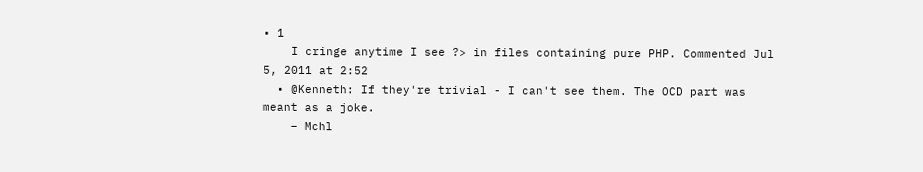• 1
    I cringe anytime I see ?> in files containing pure PHP. Commented Jul 5, 2011 at 2:52
  • @Kenneth: If they're trivial - I can't see them. The OCD part was meant as a joke.
    – Mchl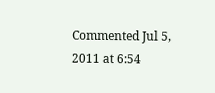Commented Jul 5, 2011 at 6:54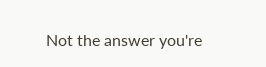Not the answer you're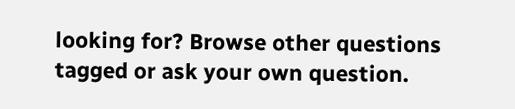looking for? Browse other questions tagged or ask your own question.